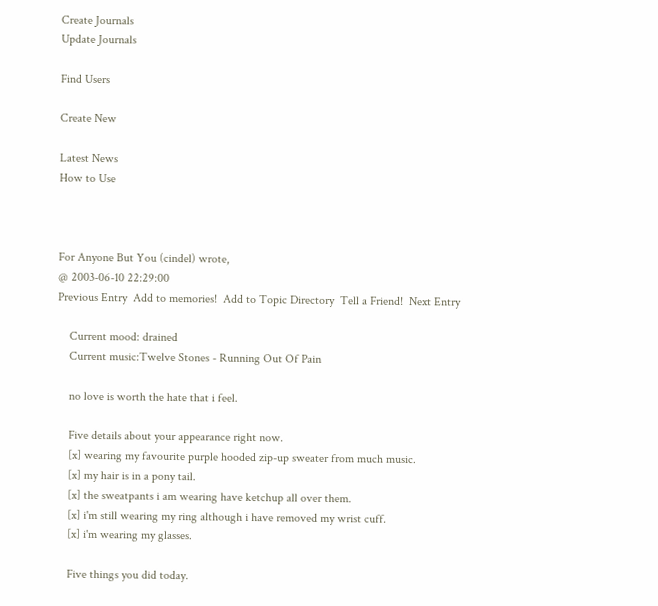Create Journals
Update Journals

Find Users

Create New

Latest News
How to Use



For Anyone But You (cindel) wrote,
@ 2003-06-10 22:29:00
Previous Entry  Add to memories!  Add to Topic Directory  Tell a Friend!  Next Entry

    Current mood: drained
    Current music:Twelve Stones - Running Out Of Pain

    no love is worth the hate that i feel.

    Five details about your appearance right now.
    [x] wearing my favourite purple hooded zip-up sweater from much music.
    [x] my hair is in a pony tail.
    [x] the sweatpants i am wearing have ketchup all over them.
    [x] i'm still wearing my ring although i have removed my wrist cuff.
    [x] i'm wearing my glasses.

    Five things you did today.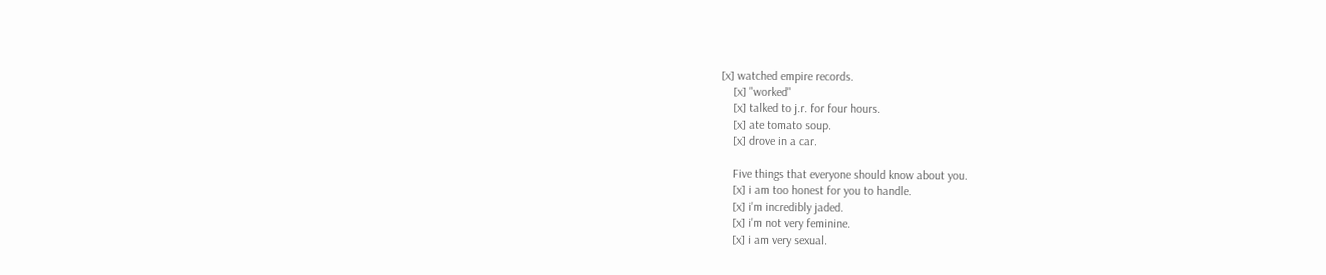[x] watched empire records.
    [x] "worked"
    [x] talked to j.r. for four hours.
    [x] ate tomato soup.
    [x] drove in a car.

    Five things that everyone should know about you.
    [x] i am too honest for you to handle.
    [x] i'm incredibly jaded.
    [x] i'm not very feminine.
    [x] i am very sexual.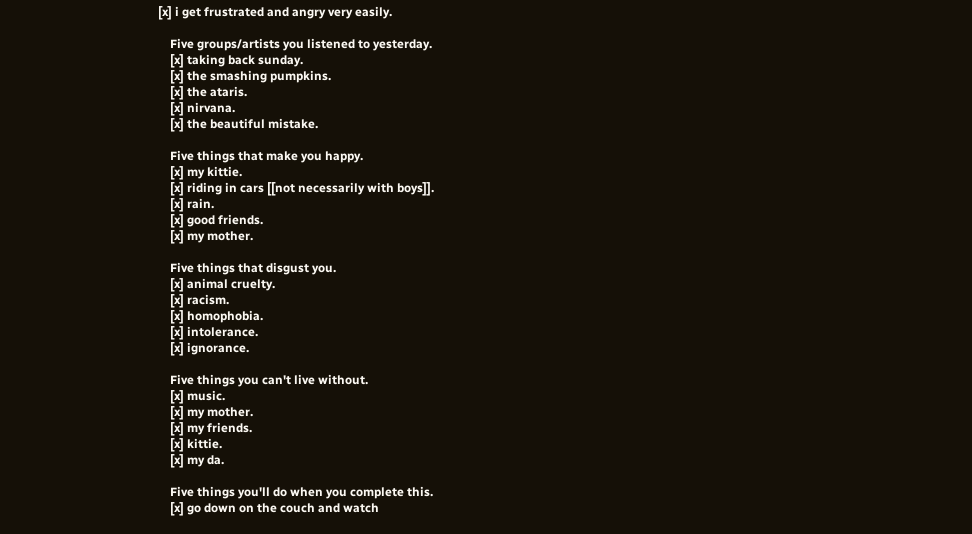[x] i get frustrated and angry very easily.

    Five groups/artists you listened to yesterday.
    [x] taking back sunday.
    [x] the smashing pumpkins.
    [x] the ataris.
    [x] nirvana.
    [x] the beautiful mistake.

    Five things that make you happy.
    [x] my kittie.
    [x] riding in cars [[not necessarily with boys]].
    [x] rain.
    [x] good friends.
    [x] my mother.

    Five things that disgust you.
    [x] animal cruelty.
    [x] racism.
    [x] homophobia.
    [x] intolerance.
    [x] ignorance.

    Five things you can't live without.
    [x] music.
    [x] my mother.
    [x] my friends.
    [x] kittie.
    [x] my da.

    Five things you'll do when you complete this.
    [x] go down on the couch and watch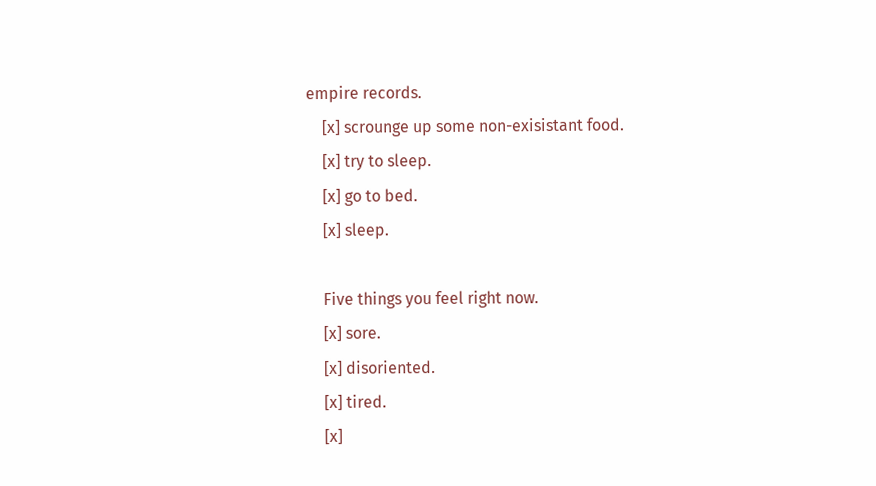empire records.
    [x] scrounge up some non-exisistant food.
    [x] try to sleep.
    [x] go to bed.
    [x] sleep.

    Five things you feel right now.
    [x] sore.
    [x] disoriented.
    [x] tired.
    [x]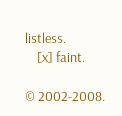listless.
    [x] faint.

© 2002-2008.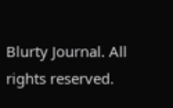Blurty Journal. All rights reserved.